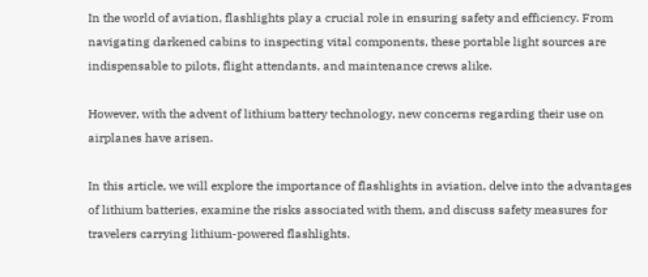In the world of aviation, flashlights play a crucial role in ensuring safety and efficiency. From navigating darkened cabins to inspecting vital components, these portable light sources are indispensable to pilots, flight attendants, and maintenance crews alike.

However, with the advent of lithium battery technology, new concerns regarding their use on airplanes have arisen.

In this article, we will explore the importance of flashlights in aviation, delve into the advantages of lithium batteries, examine the risks associated with them, and discuss safety measures for travelers carrying lithium-powered flashlights.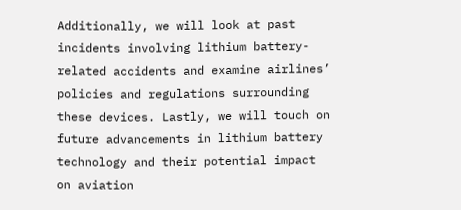Additionally, we will look at past incidents involving lithium battery-related accidents and examine airlines’ policies and regulations surrounding these devices. Lastly, we will touch on future advancements in lithium battery technology and their potential impact on aviation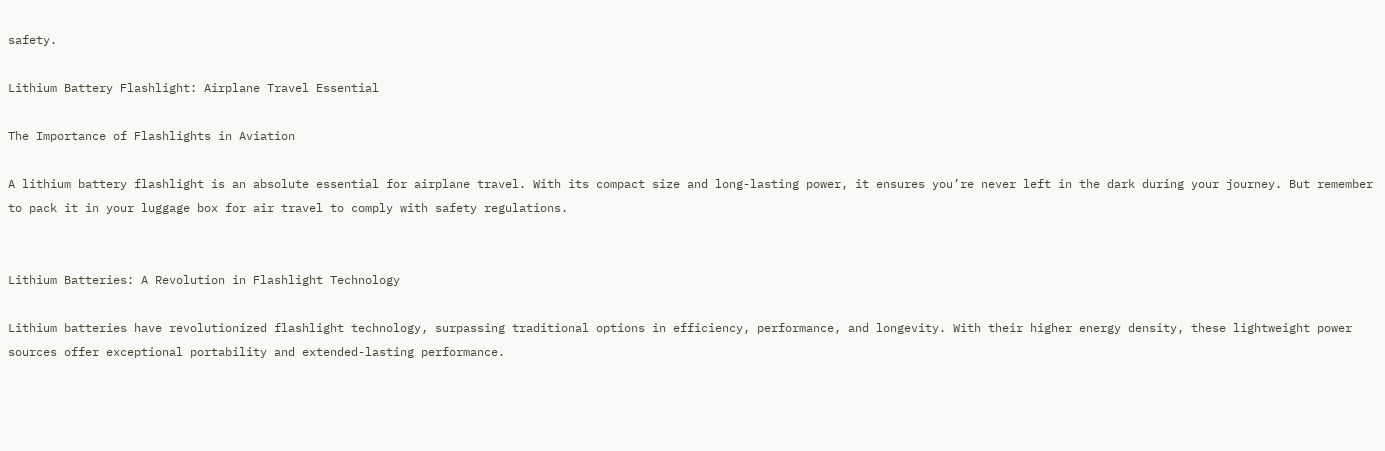safety.

Lithium Battery Flashlight: Airplane Travel Essential

The Importance of Flashlights in Aviation

A lithium battery flashlight is an absolute essential for airplane travel. With its compact size and long-lasting power, it ensures you’re never left in the dark during your journey. But remember to pack it in your luggage box for air travel to comply with safety regulations.


Lithium Batteries: A Revolution in Flashlight Technology

Lithium batteries have revolutionized flashlight technology, surpassing traditional options in efficiency, performance, and longevity. With their higher energy density, these lightweight power sources offer exceptional portability and extended-lasting performance.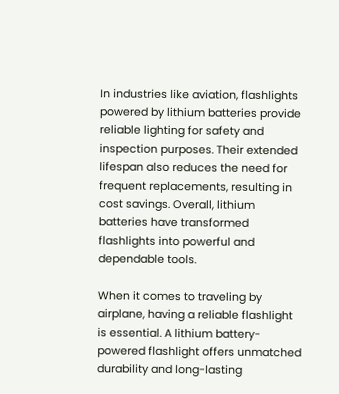In industries like aviation, flashlights powered by lithium batteries provide reliable lighting for safety and inspection purposes. Their extended lifespan also reduces the need for frequent replacements, resulting in cost savings. Overall, lithium batteries have transformed flashlights into powerful and dependable tools.

When it comes to traveling by airplane, having a reliable flashlight is essential. A lithium battery-powered flashlight offers unmatched durability and long-lasting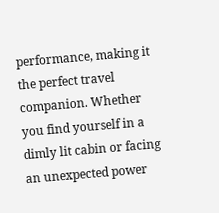performance, making it the perfect travel companion. Whether you find yourself in a dimly lit cabin or facing an unexpected power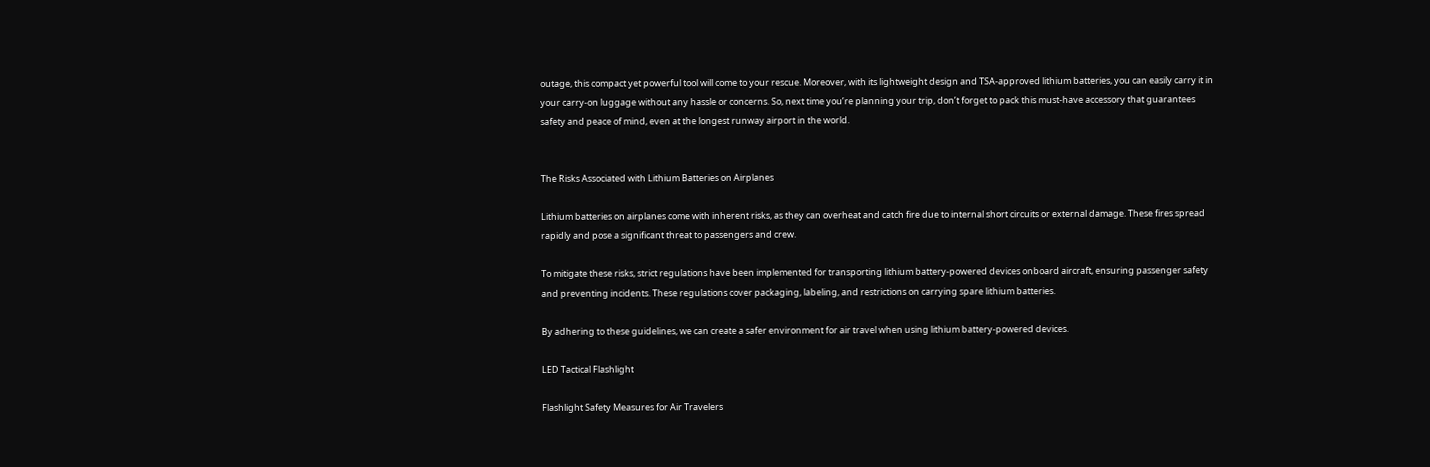outage, this compact yet powerful tool will come to your rescue. Moreover, with its lightweight design and TSA-approved lithium batteries, you can easily carry it in your carry-on luggage without any hassle or concerns. So, next time you’re planning your trip, don’t forget to pack this must-have accessory that guarantees safety and peace of mind, even at the longest runway airport in the world.


The Risks Associated with Lithium Batteries on Airplanes

Lithium batteries on airplanes come with inherent risks, as they can overheat and catch fire due to internal short circuits or external damage. These fires spread rapidly and pose a significant threat to passengers and crew.

To mitigate these risks, strict regulations have been implemented for transporting lithium battery-powered devices onboard aircraft, ensuring passenger safety and preventing incidents. These regulations cover packaging, labeling, and restrictions on carrying spare lithium batteries.

By adhering to these guidelines, we can create a safer environment for air travel when using lithium battery-powered devices.

LED Tactical Flashlight

Flashlight Safety Measures for Air Travelers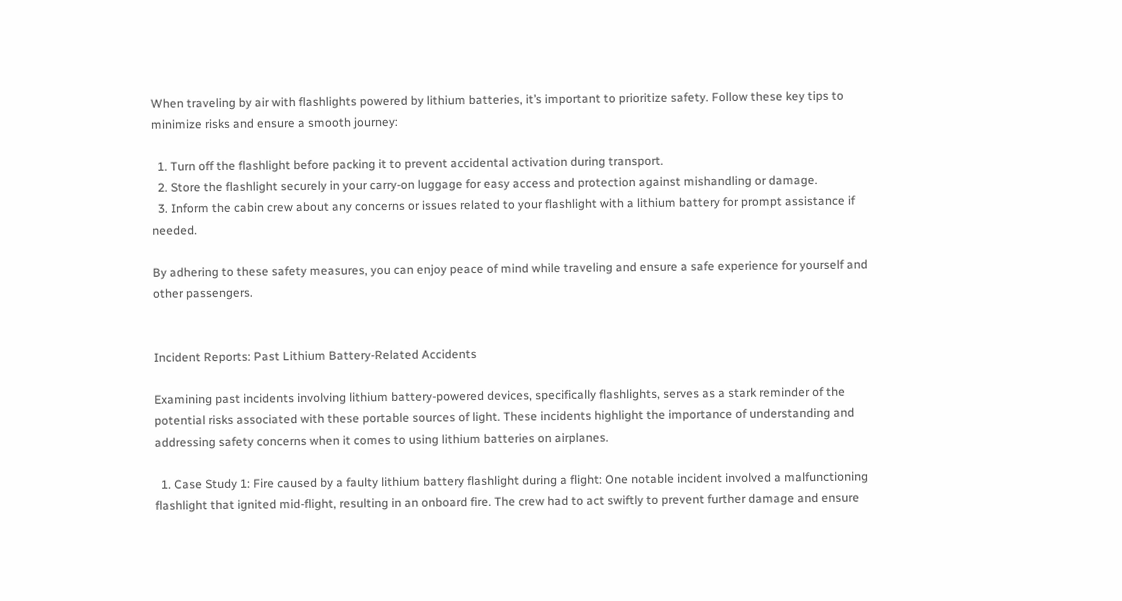When traveling by air with flashlights powered by lithium batteries, it’s important to prioritize safety. Follow these key tips to minimize risks and ensure a smooth journey:

  1. Turn off the flashlight before packing it to prevent accidental activation during transport.
  2. Store the flashlight securely in your carry-on luggage for easy access and protection against mishandling or damage.
  3. Inform the cabin crew about any concerns or issues related to your flashlight with a lithium battery for prompt assistance if needed.

By adhering to these safety measures, you can enjoy peace of mind while traveling and ensure a safe experience for yourself and other passengers.


Incident Reports: Past Lithium Battery-Related Accidents

Examining past incidents involving lithium battery-powered devices, specifically flashlights, serves as a stark reminder of the potential risks associated with these portable sources of light. These incidents highlight the importance of understanding and addressing safety concerns when it comes to using lithium batteries on airplanes.

  1. Case Study 1: Fire caused by a faulty lithium battery flashlight during a flight: One notable incident involved a malfunctioning flashlight that ignited mid-flight, resulting in an onboard fire. The crew had to act swiftly to prevent further damage and ensure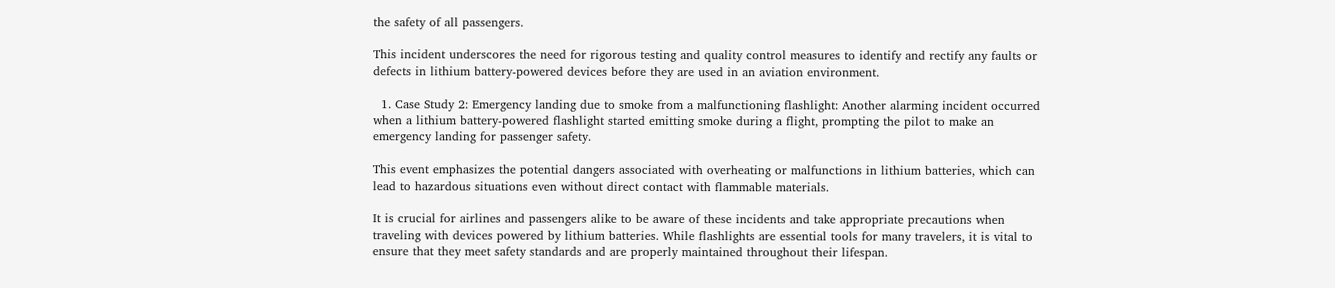the safety of all passengers.

This incident underscores the need for rigorous testing and quality control measures to identify and rectify any faults or defects in lithium battery-powered devices before they are used in an aviation environment.

  1. Case Study 2: Emergency landing due to smoke from a malfunctioning flashlight: Another alarming incident occurred when a lithium battery-powered flashlight started emitting smoke during a flight, prompting the pilot to make an emergency landing for passenger safety.

This event emphasizes the potential dangers associated with overheating or malfunctions in lithium batteries, which can lead to hazardous situations even without direct contact with flammable materials.

It is crucial for airlines and passengers alike to be aware of these incidents and take appropriate precautions when traveling with devices powered by lithium batteries. While flashlights are essential tools for many travelers, it is vital to ensure that they meet safety standards and are properly maintained throughout their lifespan.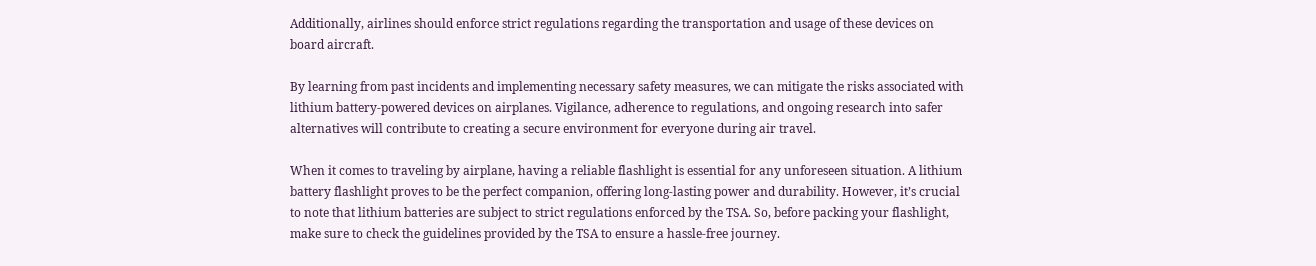Additionally, airlines should enforce strict regulations regarding the transportation and usage of these devices on board aircraft.

By learning from past incidents and implementing necessary safety measures, we can mitigate the risks associated with lithium battery-powered devices on airplanes. Vigilance, adherence to regulations, and ongoing research into safer alternatives will contribute to creating a secure environment for everyone during air travel.

When it comes to traveling by airplane, having a reliable flashlight is essential for any unforeseen situation. A lithium battery flashlight proves to be the perfect companion, offering long-lasting power and durability. However, it’s crucial to note that lithium batteries are subject to strict regulations enforced by the TSA. So, before packing your flashlight, make sure to check the guidelines provided by the TSA to ensure a hassle-free journey.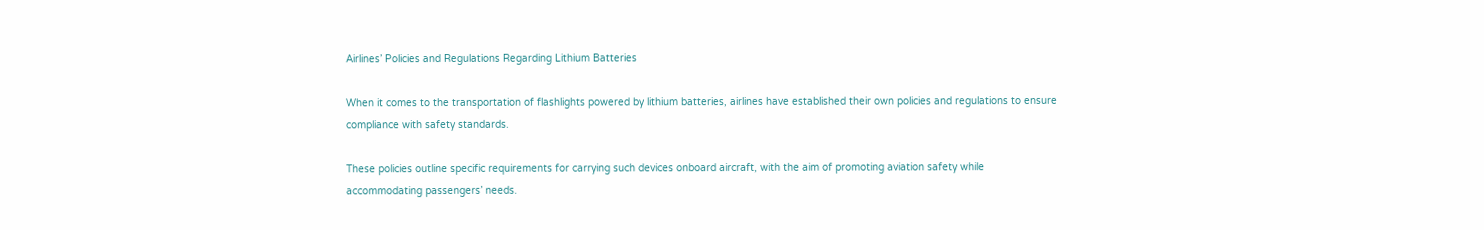Airlines’ Policies and Regulations Regarding Lithium Batteries

When it comes to the transportation of flashlights powered by lithium batteries, airlines have established their own policies and regulations to ensure compliance with safety standards.

These policies outline specific requirements for carrying such devices onboard aircraft, with the aim of promoting aviation safety while accommodating passengers’ needs.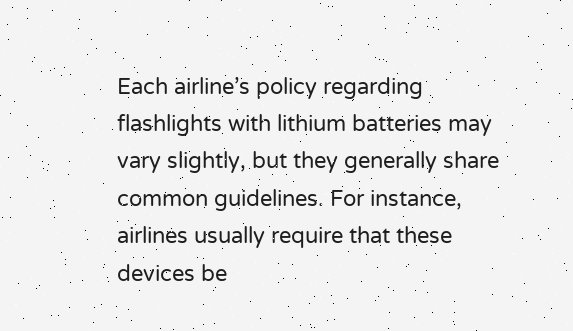Each airline’s policy regarding flashlights with lithium batteries may vary slightly, but they generally share common guidelines. For instance, airlines usually require that these devices be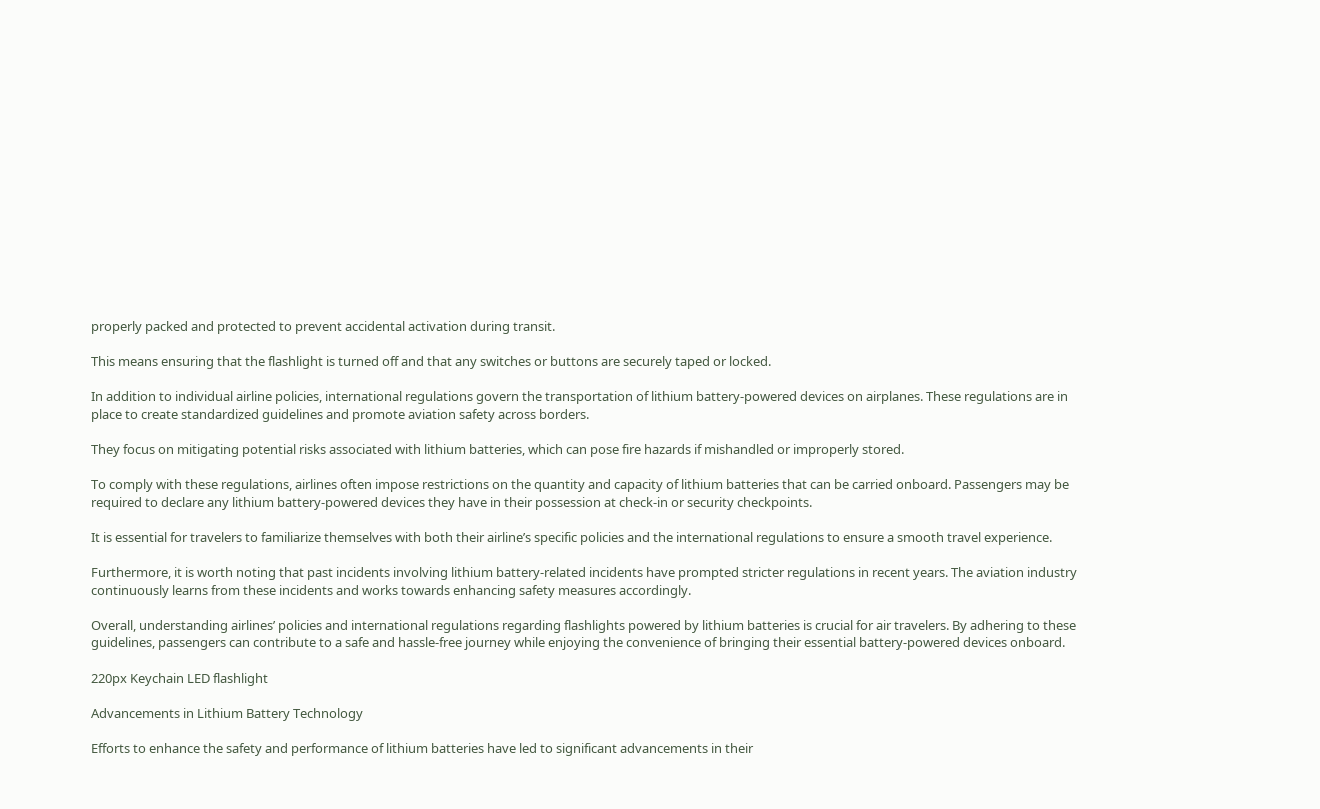properly packed and protected to prevent accidental activation during transit.

This means ensuring that the flashlight is turned off and that any switches or buttons are securely taped or locked.

In addition to individual airline policies, international regulations govern the transportation of lithium battery-powered devices on airplanes. These regulations are in place to create standardized guidelines and promote aviation safety across borders.

They focus on mitigating potential risks associated with lithium batteries, which can pose fire hazards if mishandled or improperly stored.

To comply with these regulations, airlines often impose restrictions on the quantity and capacity of lithium batteries that can be carried onboard. Passengers may be required to declare any lithium battery-powered devices they have in their possession at check-in or security checkpoints.

It is essential for travelers to familiarize themselves with both their airline’s specific policies and the international regulations to ensure a smooth travel experience.

Furthermore, it is worth noting that past incidents involving lithium battery-related incidents have prompted stricter regulations in recent years. The aviation industry continuously learns from these incidents and works towards enhancing safety measures accordingly.

Overall, understanding airlines’ policies and international regulations regarding flashlights powered by lithium batteries is crucial for air travelers. By adhering to these guidelines, passengers can contribute to a safe and hassle-free journey while enjoying the convenience of bringing their essential battery-powered devices onboard.

220px Keychain LED flashlight

Advancements in Lithium Battery Technology

Efforts to enhance the safety and performance of lithium batteries have led to significant advancements in their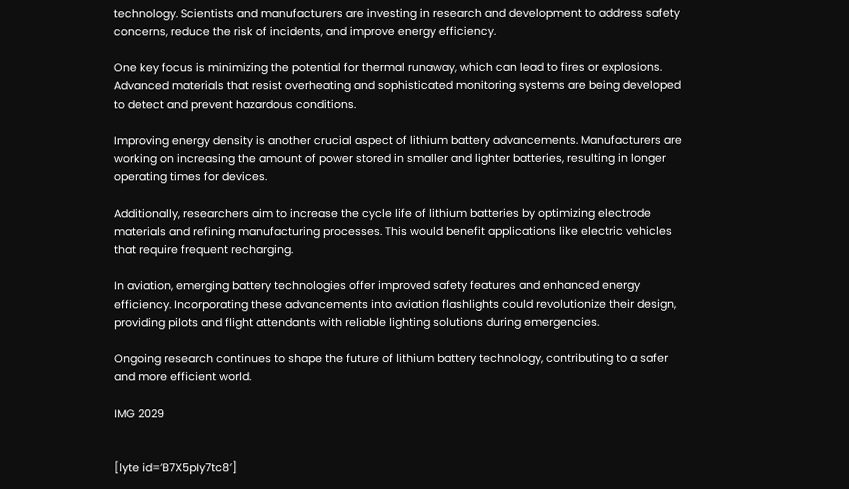technology. Scientists and manufacturers are investing in research and development to address safety concerns, reduce the risk of incidents, and improve energy efficiency.

One key focus is minimizing the potential for thermal runaway, which can lead to fires or explosions. Advanced materials that resist overheating and sophisticated monitoring systems are being developed to detect and prevent hazardous conditions.

Improving energy density is another crucial aspect of lithium battery advancements. Manufacturers are working on increasing the amount of power stored in smaller and lighter batteries, resulting in longer operating times for devices.

Additionally, researchers aim to increase the cycle life of lithium batteries by optimizing electrode materials and refining manufacturing processes. This would benefit applications like electric vehicles that require frequent recharging.

In aviation, emerging battery technologies offer improved safety features and enhanced energy efficiency. Incorporating these advancements into aviation flashlights could revolutionize their design, providing pilots and flight attendants with reliable lighting solutions during emergencies.

Ongoing research continues to shape the future of lithium battery technology, contributing to a safer and more efficient world.

IMG 2029


[lyte id=’B7X5pIy7tc8′]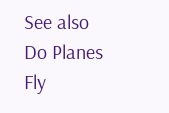See also  Do Planes Fly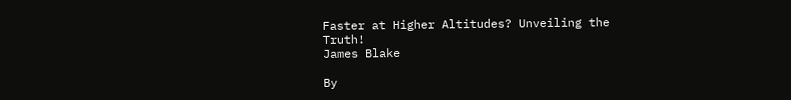Faster at Higher Altitudes? Unveiling the Truth!
James Blake

By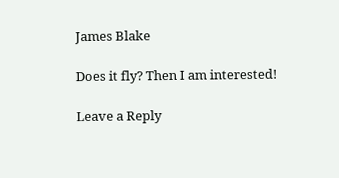James Blake

Does it fly? Then I am interested!

Leave a Reply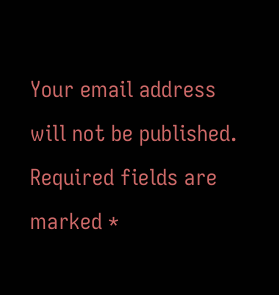Your email address will not be published. Required fields are marked *